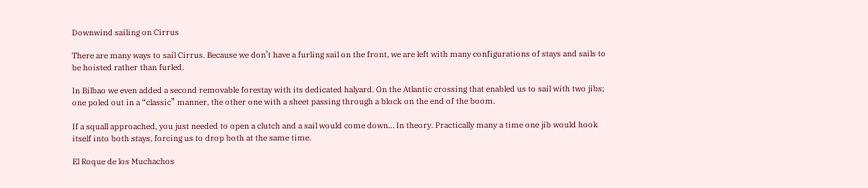Downwind sailing on Cirrus

There are many ways to sail Cirrus. Because we don’t have a furling sail on the front, we are left with many configurations of stays and sails to be hoisted rather than furled.

In Bilbao we even added a second removable forestay with its dedicated halyard. On the Atlantic crossing that enabled us to sail with two jibs; one poled out in a “classic” manner, the other one with a sheet passing through a block on the end of the boom.

If a squall approached, you just needed to open a clutch and a sail would come down… In theory. Practically many a time one jib would hook itself into both stays, forcing us to drop both at the same time.

El Roque de los Muchachos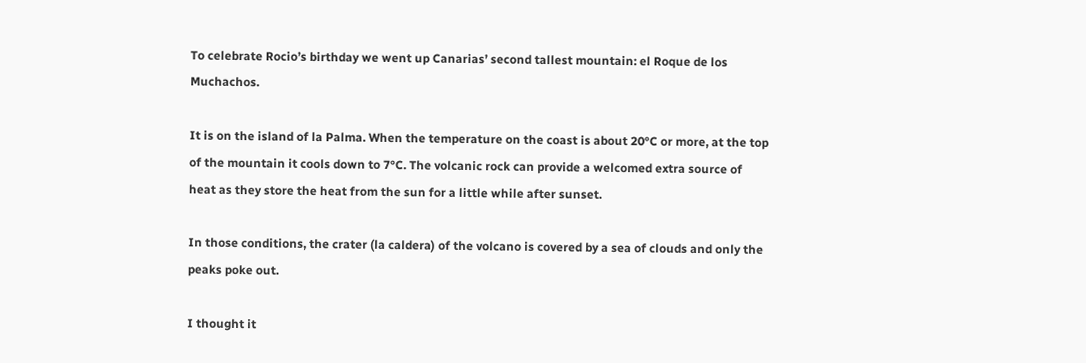To celebrate Rocio’s birthday we went up Canarias’ second tallest mountain: el Roque de los Muchachos.

It is on the island of la Palma. When the temperature on the coast is about 20°C or more, at the top of the mountain it cools down to 7°C. The volcanic rock can provide a welcomed extra source of heat as they store the heat from the sun for a little while after sunset.

In those conditions, the crater (la caldera) of the volcano is covered by a sea of clouds and only the peaks poke out.

I thought it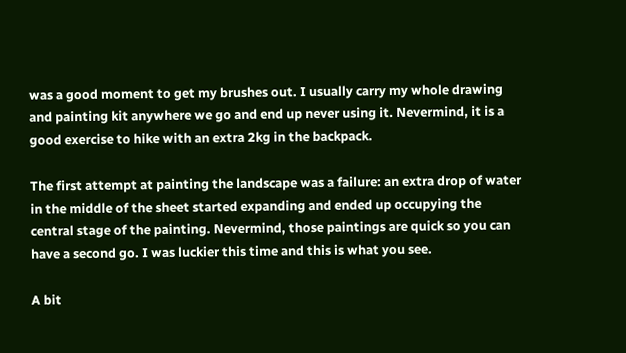was a good moment to get my brushes out. I usually carry my whole drawing and painting kit anywhere we go and end up never using it. Nevermind, it is a good exercise to hike with an extra 2kg in the backpack.

The first attempt at painting the landscape was a failure: an extra drop of water in the middle of the sheet started expanding and ended up occupying the central stage of the painting. Nevermind, those paintings are quick so you can have a second go. I was luckier this time and this is what you see.

A bit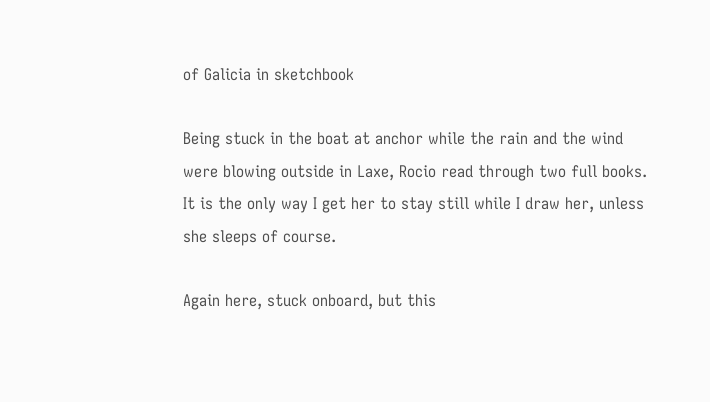of Galicia in sketchbook

Being stuck in the boat at anchor while the rain and the wind were blowing outside in Laxe, Rocio read through two full books. It is the only way I get her to stay still while I draw her, unless she sleeps of course.

Again here, stuck onboard, but this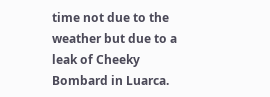time not due to the weather but due to a leak of Cheeky Bombard in Luarca.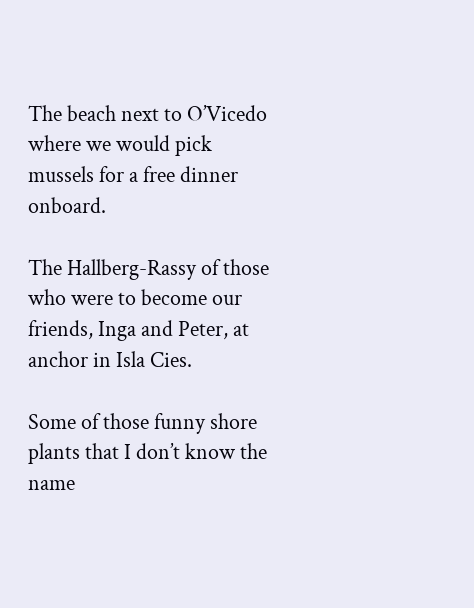The beach next to O’Vicedo where we would pick mussels for a free dinner onboard.

The Hallberg-Rassy of those who were to become our friends, Inga and Peter, at anchor in Isla Cies.

Some of those funny shore plants that I don’t know the name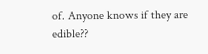of. Anyone knows if they are edible??